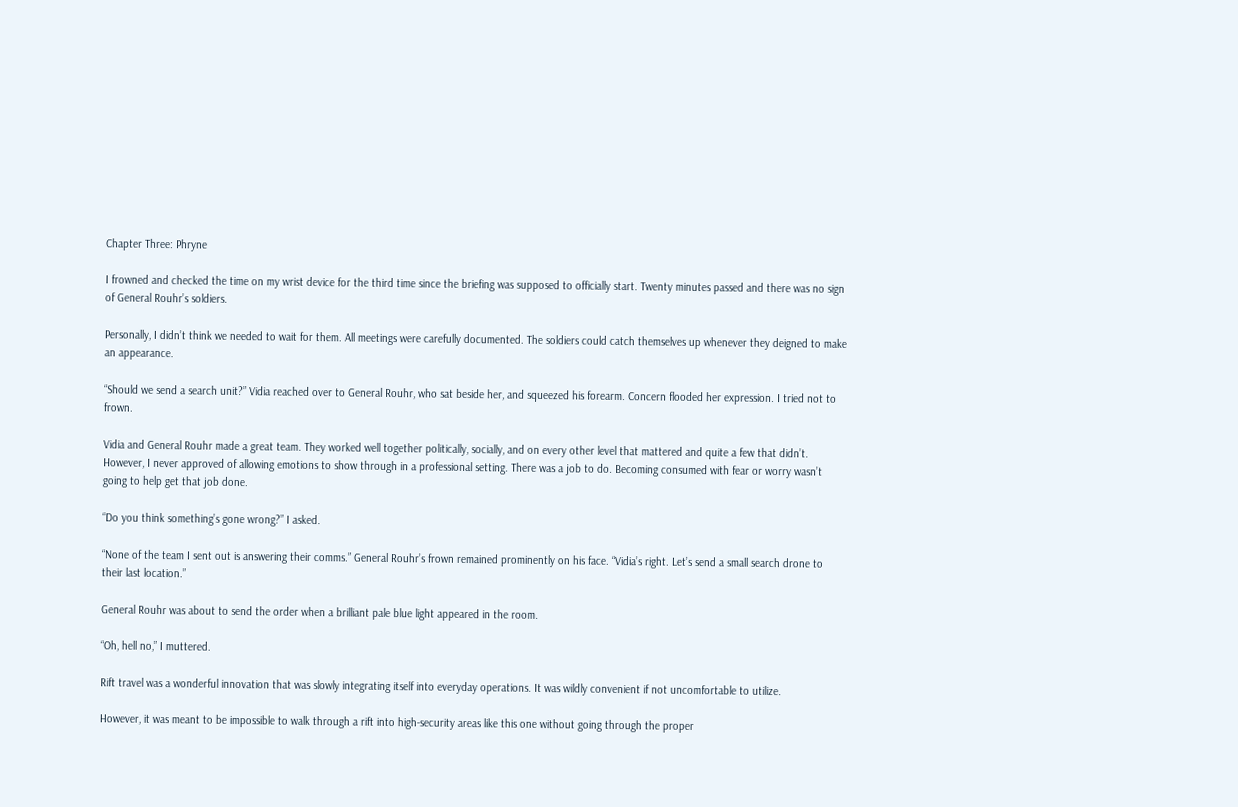Chapter Three: Phryne

I frowned and checked the time on my wrist device for the third time since the briefing was supposed to officially start. Twenty minutes passed and there was no sign of General Rouhr’s soldiers.

Personally, I didn’t think we needed to wait for them. All meetings were carefully documented. The soldiers could catch themselves up whenever they deigned to make an appearance.

“Should we send a search unit?” Vidia reached over to General Rouhr, who sat beside her, and squeezed his forearm. Concern flooded her expression. I tried not to frown.

Vidia and General Rouhr made a great team. They worked well together politically, socially, and on every other level that mattered and quite a few that didn’t. However, I never approved of allowing emotions to show through in a professional setting. There was a job to do. Becoming consumed with fear or worry wasn’t going to help get that job done.

“Do you think something’s gone wrong?” I asked.

“None of the team I sent out is answering their comms.” General Rouhr’s frown remained prominently on his face. “Vidia’s right. Let’s send a small search drone to their last location.”

General Rouhr was about to send the order when a brilliant pale blue light appeared in the room.

“Oh, hell no,” I muttered.

Rift travel was a wonderful innovation that was slowly integrating itself into everyday operations. It was wildly convenient if not uncomfortable to utilize.

However, it was meant to be impossible to walk through a rift into high-security areas like this one without going through the proper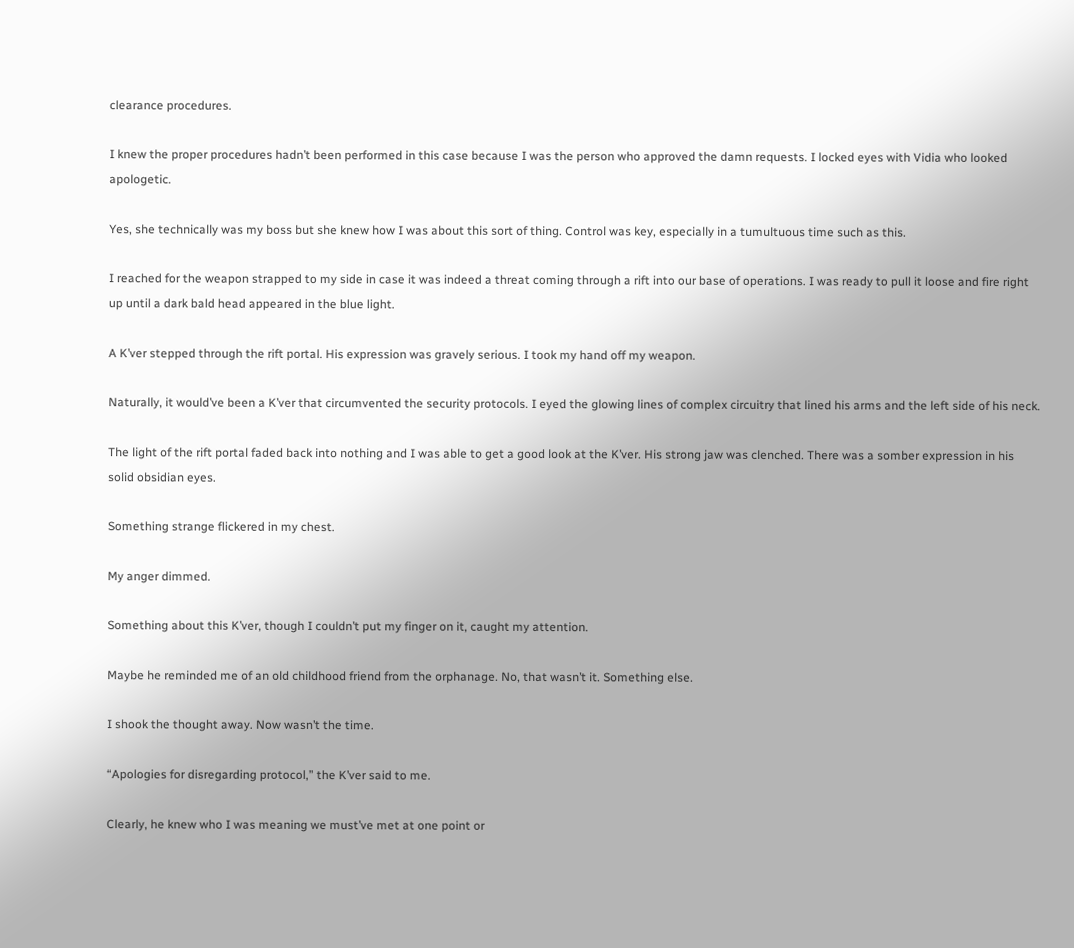clearance procedures.

I knew the proper procedures hadn’t been performed in this case because I was the person who approved the damn requests. I locked eyes with Vidia who looked apologetic.

Yes, she technically was my boss but she knew how I was about this sort of thing. Control was key, especially in a tumultuous time such as this.

I reached for the weapon strapped to my side in case it was indeed a threat coming through a rift into our base of operations. I was ready to pull it loose and fire right up until a dark bald head appeared in the blue light.

A K’ver stepped through the rift portal. His expression was gravely serious. I took my hand off my weapon.

Naturally, it would’ve been a K’ver that circumvented the security protocols. I eyed the glowing lines of complex circuitry that lined his arms and the left side of his neck.

The light of the rift portal faded back into nothing and I was able to get a good look at the K’ver. His strong jaw was clenched. There was a somber expression in his solid obsidian eyes.

Something strange flickered in my chest.

My anger dimmed.

Something about this K’ver, though I couldn’t put my finger on it, caught my attention.

Maybe he reminded me of an old childhood friend from the orphanage. No, that wasn’t it. Something else.

I shook the thought away. Now wasn’t the time.

“Apologies for disregarding protocol,” the K’ver said to me.

Clearly, he knew who I was meaning we must’ve met at one point or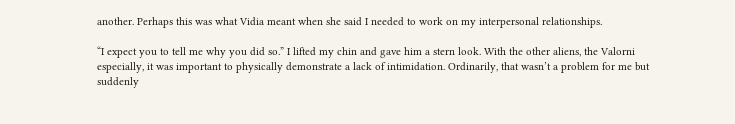another. Perhaps this was what Vidia meant when she said I needed to work on my interpersonal relationships.

“I expect you to tell me why you did so.” I lifted my chin and gave him a stern look. With the other aliens, the Valorni especially, it was important to physically demonstrate a lack of intimidation. Ordinarily, that wasn’t a problem for me but suddenly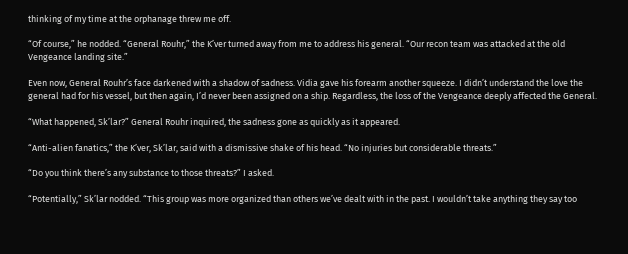thinking of my time at the orphanage threw me off.

“Of course,” he nodded. “General Rouhr,” the K’ver turned away from me to address his general. “Our recon team was attacked at the old Vengeance landing site.”

Even now, General Rouhr’s face darkened with a shadow of sadness. Vidia gave his forearm another squeeze. I didn’t understand the love the general had for his vessel, but then again, I’d never been assigned on a ship. Regardless, the loss of the Vengeance deeply affected the General.

“What happened, Sk’lar?” General Rouhr inquired, the sadness gone as quickly as it appeared.

“Anti-alien fanatics,” the K’ver, Sk’lar, said with a dismissive shake of his head. “No injuries but considerable threats.”

“Do you think there’s any substance to those threats?” I asked.

“Potentially,” Sk’lar nodded. “This group was more organized than others we’ve dealt with in the past. I wouldn’t take anything they say too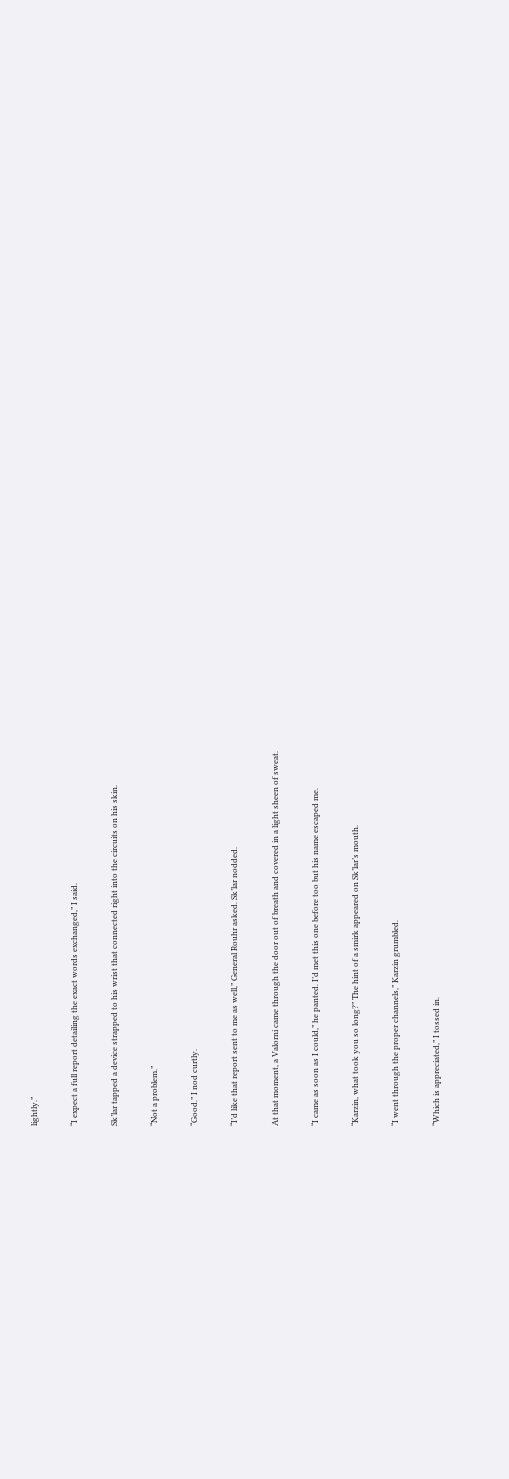lightly.”

“I expect a full report detailing the exact words exchanged,” I said.

Sk’lar tapped a device strapped to his wrist that connected right into the circuits on his skin.

“Not a problem.”

“Good.” I nod curtly.

“I’d like that report sent to me as well,” General Rouhr asked. Sk’lar nodded.

At that moment, a Valorni came through the door out of breath and covered in a light sheen of sweat.

“I came as soon as I could,” he panted. I’d met this one before too but his name escaped me.

“Karzin, what took you so long?” The hint of a smirk appeared on Sk’lar’s mouth.

“I went through the proper channels,” Karzin grumbled.

“Which is appreciated,” I tossed in.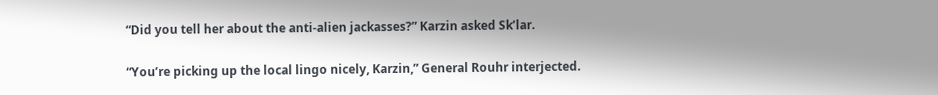“Did you tell her about the anti-alien jackasses?” Karzin asked Sk’lar.

“You’re picking up the local lingo nicely, Karzin,” General Rouhr interjected.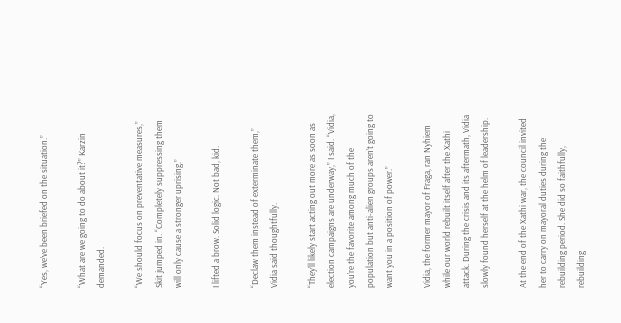“Yes, we’ve been briefed on the situation.”

“What are we going to do about it?” Karzin demanded.

“We should focus on preventative measures,” Skit jumped in. “Completely suppressing them will only cause a stronger uprising.”

I lifted a brow. Solid logic. Not bad, kid.

“Declaw them instead of exterminate them,” Vidia said thoughtfully.

“They’ll likely start acting out more as soon as election campaigns are underway,” I said. “Vidia, you’re the favorite among much of the population but anti-alien groups aren’t going to want you in a position of power.”

Vidia, the former mayor of Fraga, ran Nyhiem while our world rebuilt itself after the Xathi attack. During the crisis and its aftermath, Vidia slowly found herself at the helm of leadership.

At the end of the Xathi war, the council invited her to carry on mayoral duties during the rebuilding period. She did so faithfully, rebuilding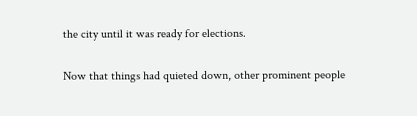the city until it was ready for elections.

Now that things had quieted down, other prominent people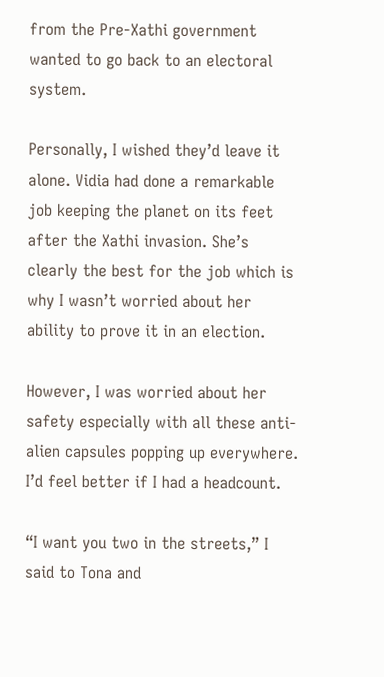from the Pre-Xathi government wanted to go back to an electoral system.

Personally, I wished they’d leave it alone. Vidia had done a remarkable job keeping the planet on its feet after the Xathi invasion. She’s clearly the best for the job which is why I wasn’t worried about her ability to prove it in an election.

However, I was worried about her safety especially with all these anti-alien capsules popping up everywhere. I’d feel better if I had a headcount.

“I want you two in the streets,” I said to Tona and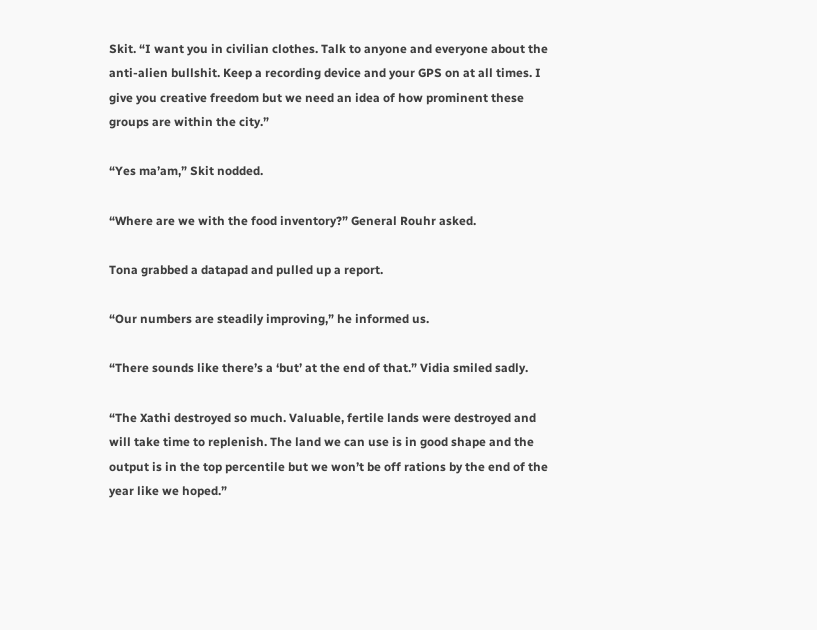Skit. “I want you in civilian clothes. Talk to anyone and everyone about the anti-alien bullshit. Keep a recording device and your GPS on at all times. I give you creative freedom but we need an idea of how prominent these groups are within the city.”

“Yes ma’am,” Skit nodded.

“Where are we with the food inventory?” General Rouhr asked.

Tona grabbed a datapad and pulled up a report.

“Our numbers are steadily improving,” he informed us.

“There sounds like there’s a ‘but’ at the end of that.” Vidia smiled sadly.

“The Xathi destroyed so much. Valuable, fertile lands were destroyed and will take time to replenish. The land we can use is in good shape and the output is in the top percentile but we won’t be off rations by the end of the year like we hoped.”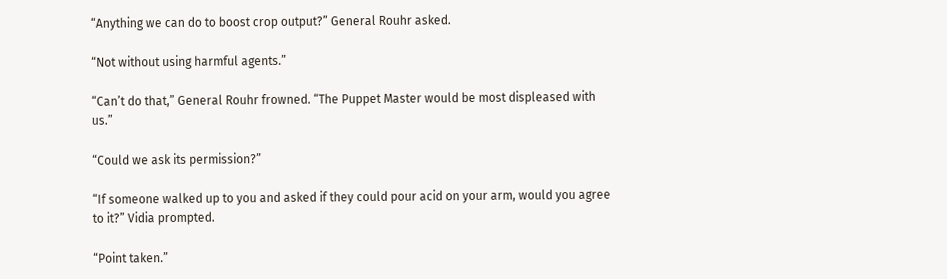“Anything we can do to boost crop output?” General Rouhr asked.

“Not without using harmful agents.”

“Can’t do that,” General Rouhr frowned. “The Puppet Master would be most displeased with us.”

“Could we ask its permission?”

“If someone walked up to you and asked if they could pour acid on your arm, would you agree to it?” Vidia prompted.

“Point taken.”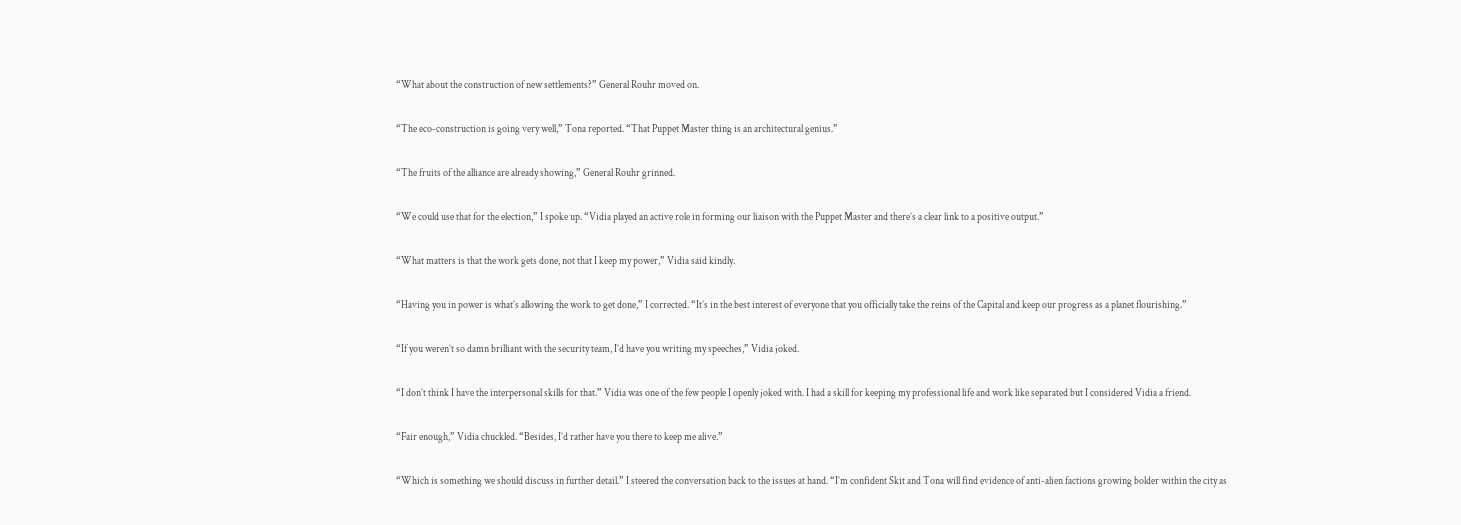“What about the construction of new settlements?” General Rouhr moved on.

“The eco-construction is going very well,” Tona reported. “That Puppet Master thing is an architectural genius.”

“The fruits of the alliance are already showing,” General Rouhr grinned.

“We could use that for the election,” I spoke up. “Vidia played an active role in forming our liaison with the Puppet Master and there’s a clear link to a positive output.”

“What matters is that the work gets done, not that I keep my power,” Vidia said kindly.

“Having you in power is what’s allowing the work to get done,” I corrected. “It’s in the best interest of everyone that you officially take the reins of the Capital and keep our progress as a planet flourishing.”

“If you weren’t so damn brilliant with the security team, I’d have you writing my speeches,” Vidia joked.

“I don’t think I have the interpersonal skills for that.” Vidia was one of the few people I openly joked with. I had a skill for keeping my professional life and work like separated but I considered Vidia a friend.

“Fair enough,” Vidia chuckled. “Besides, I’d rather have you there to keep me alive.”

“Which is something we should discuss in further detail.” I steered the conversation back to the issues at hand. “I’m confident Skit and Tona will find evidence of anti-alien factions growing bolder within the city as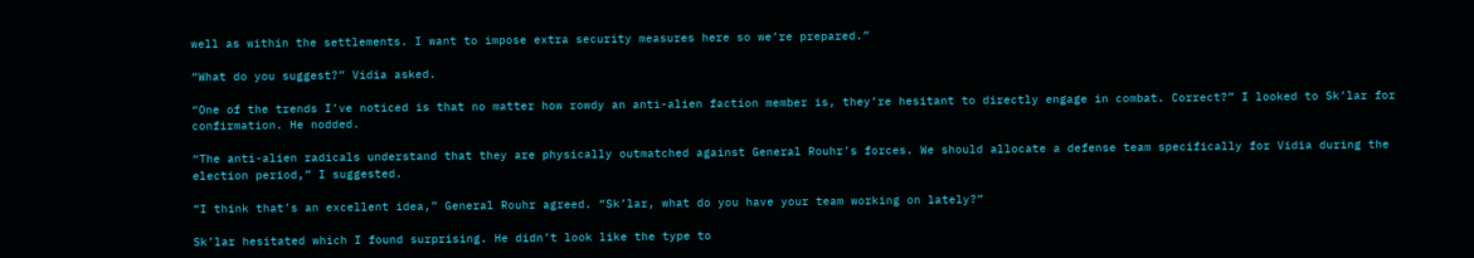well as within the settlements. I want to impose extra security measures here so we’re prepared.”

“What do you suggest?” Vidia asked.

“One of the trends I’ve noticed is that no matter how rowdy an anti-alien faction member is, they’re hesitant to directly engage in combat. Correct?” I looked to Sk’lar for confirmation. He nodded.

“The anti-alien radicals understand that they are physically outmatched against General Rouhr’s forces. We should allocate a defense team specifically for Vidia during the election period,” I suggested.

“I think that’s an excellent idea,” General Rouhr agreed. “Sk’lar, what do you have your team working on lately?”

Sk’lar hesitated which I found surprising. He didn’t look like the type to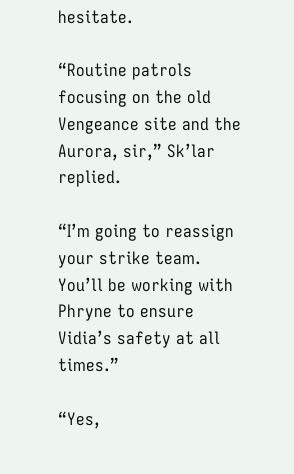hesitate.

“Routine patrols focusing on the old Vengeance site and the Aurora, sir,” Sk’lar replied.

“I’m going to reassign your strike team. You’ll be working with Phryne to ensure Vidia’s safety at all times.”

“Yes,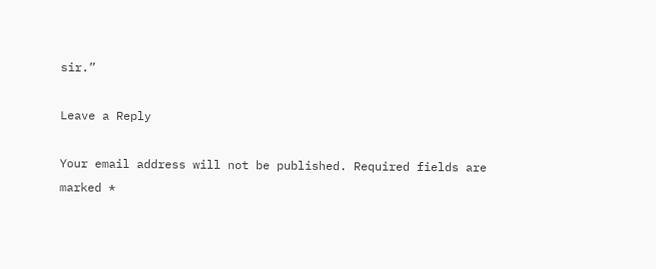sir.”

Leave a Reply

Your email address will not be published. Required fields are marked *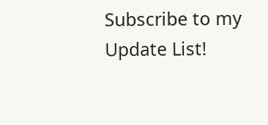Subscribe to my Update List!